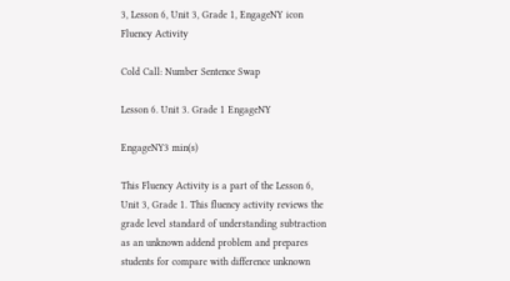3, Lesson 6, Unit 3, Grade 1, EngageNY icon
Fluency Activity

Cold Call: Number Sentence Swap

Lesson 6. Unit 3. Grade 1 EngageNY

EngageNY3 min(s)

This Fluency Activity is a part of the Lesson 6, Unit 3, Grade 1. This fluency activity reviews the grade level standard of understanding subtraction as an unknown addend problem and prepares students for compare with difference unknown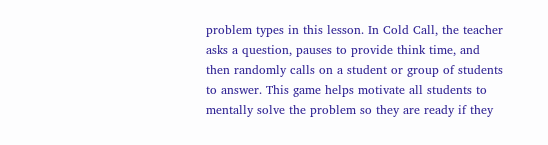problem types in this lesson. In Cold Call, the teacher asks a question, pauses to provide think time, and then randomly calls on a student or group of students to answer. This game helps motivate all students to mentally solve the problem so they are ready if they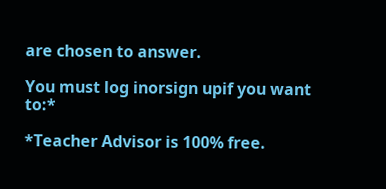are chosen to answer.

You must log inorsign upif you want to:*

*Teacher Advisor is 100% free.